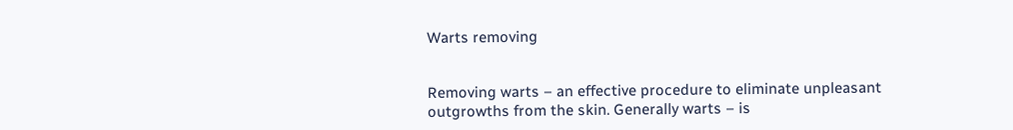Warts removing


Removing warts – an effective procedure to eliminate unpleasant outgrowths from the skin. Generally warts – is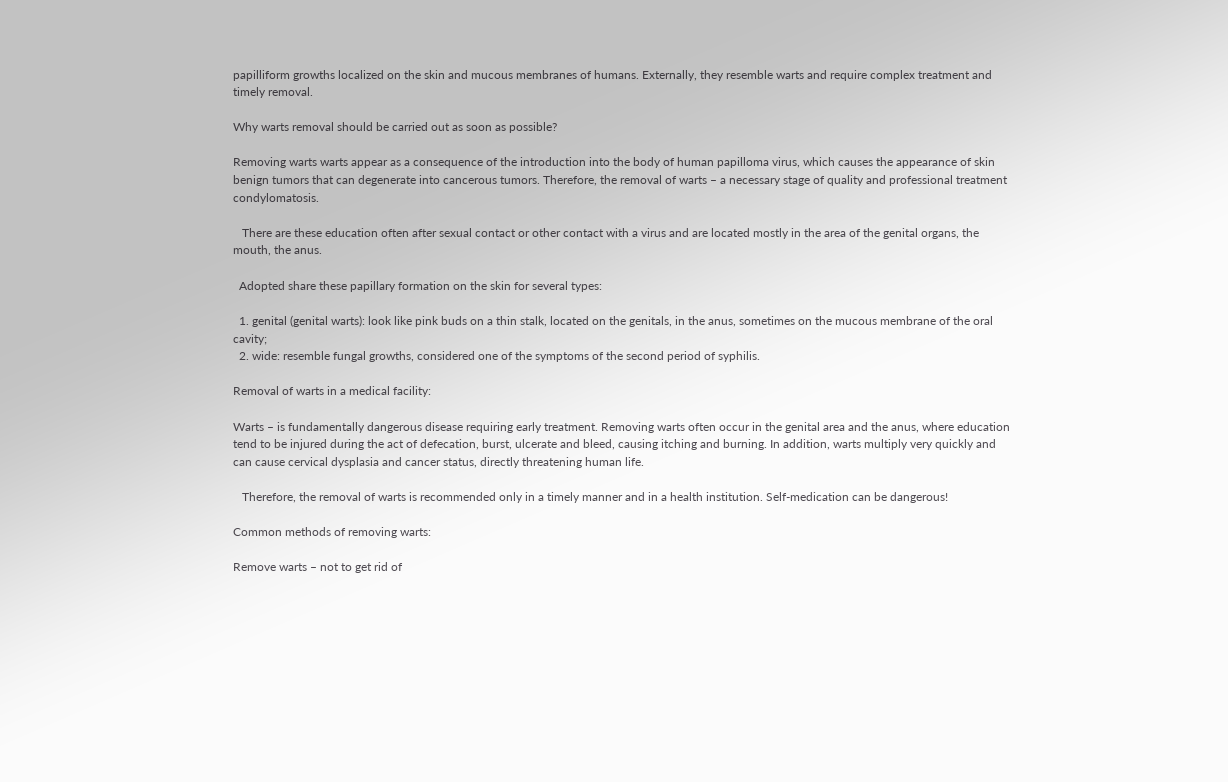papilliform growths localized on the skin and mucous membranes of humans. Externally, they resemble warts and require complex treatment and timely removal.

Why warts removal should be carried out as soon as possible?

Removing warts warts appear as a consequence of the introduction into the body of human papilloma virus, which causes the appearance of skin benign tumors that can degenerate into cancerous tumors. Therefore, the removal of warts – a necessary stage of quality and professional treatment condylomatosis.

   There are these education often after sexual contact or other contact with a virus and are located mostly in the area of the genital organs, the mouth, the anus.

  Adopted share these papillary formation on the skin for several types:

  1. genital (genital warts): look like pink buds on a thin stalk, located on the genitals, in the anus, sometimes on the mucous membrane of the oral cavity;
  2. wide: resemble fungal growths, considered one of the symptoms of the second period of syphilis.

Removal of warts in a medical facility:

Warts – is fundamentally dangerous disease requiring early treatment. Removing warts often occur in the genital area and the anus, where education tend to be injured during the act of defecation, burst, ulcerate and bleed, causing itching and burning. In addition, warts multiply very quickly and can cause cervical dysplasia and cancer status, directly threatening human life.

   Therefore, the removal of warts is recommended only in a timely manner and in a health institution. Self-medication can be dangerous!

Common methods of removing warts:

Remove warts – not to get rid of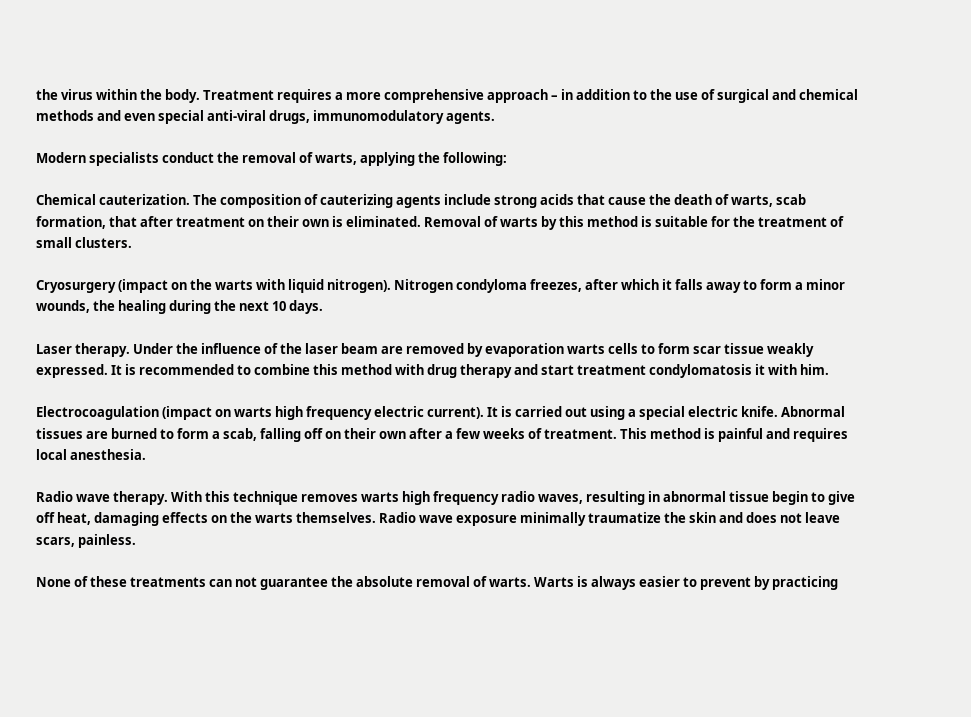the virus within the body. Treatment requires a more comprehensive approach – in addition to the use of surgical and chemical methods and even special anti-viral drugs, immunomodulatory agents.

Modern specialists conduct the removal of warts, applying the following:

Chemical cauterization. The composition of cauterizing agents include strong acids that cause the death of warts, scab formation, that after treatment on their own is eliminated. Removal of warts by this method is suitable for the treatment of small clusters.

Cryosurgery (impact on the warts with liquid nitrogen). Nitrogen condyloma freezes, after which it falls away to form a minor wounds, the healing during the next 10 days.

Laser therapy. Under the influence of the laser beam are removed by evaporation warts cells to form scar tissue weakly expressed. It is recommended to combine this method with drug therapy and start treatment condylomatosis it with him.

Electrocoagulation (impact on warts high frequency electric current). It is carried out using a special electric knife. Abnormal tissues are burned to form a scab, falling off on their own after a few weeks of treatment. This method is painful and requires local anesthesia.

Radio wave therapy. With this technique removes warts high frequency radio waves, resulting in abnormal tissue begin to give off heat, damaging effects on the warts themselves. Radio wave exposure minimally traumatize the skin and does not leave scars, painless.

None of these treatments can not guarantee the absolute removal of warts. Warts is always easier to prevent by practicing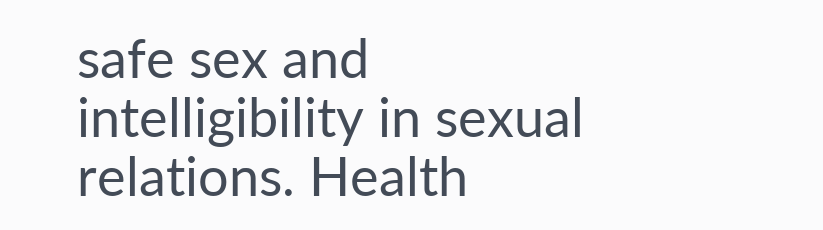safe sex and intelligibility in sexual relations. Health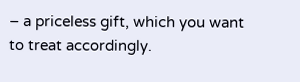– a priceless gift, which you want to treat accordingly.